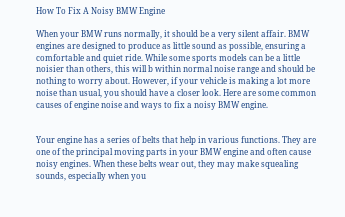How To Fix A Noisy BMW Engine

When your BMW runs normally, it should be a very silent affair. BMW engines are designed to produce as little sound as possible, ensuring a comfortable and quiet ride. While some sports models can be a little noisier than others, this will b within normal noise range and should be nothing to worry about. However, if your vehicle is making a lot more noise than usual, you should have a closer look. Here are some common causes of engine noise and ways to fix a noisy BMW engine.


Your engine has a series of belts that help in various functions. They are one of the principal moving parts in your BMW engine and often cause noisy engines. When these belts wear out, they may make squealing sounds, especially when you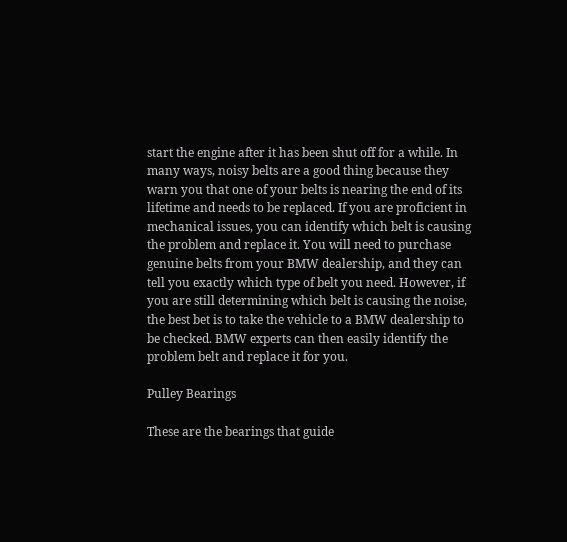start the engine after it has been shut off for a while. In many ways, noisy belts are a good thing because they warn you that one of your belts is nearing the end of its lifetime and needs to be replaced. If you are proficient in mechanical issues, you can identify which belt is causing the problem and replace it. You will need to purchase genuine belts from your BMW dealership, and they can tell you exactly which type of belt you need. However, if you are still determining which belt is causing the noise, the best bet is to take the vehicle to a BMW dealership to be checked. BMW experts can then easily identify the problem belt and replace it for you.

Pulley Bearings

These are the bearings that guide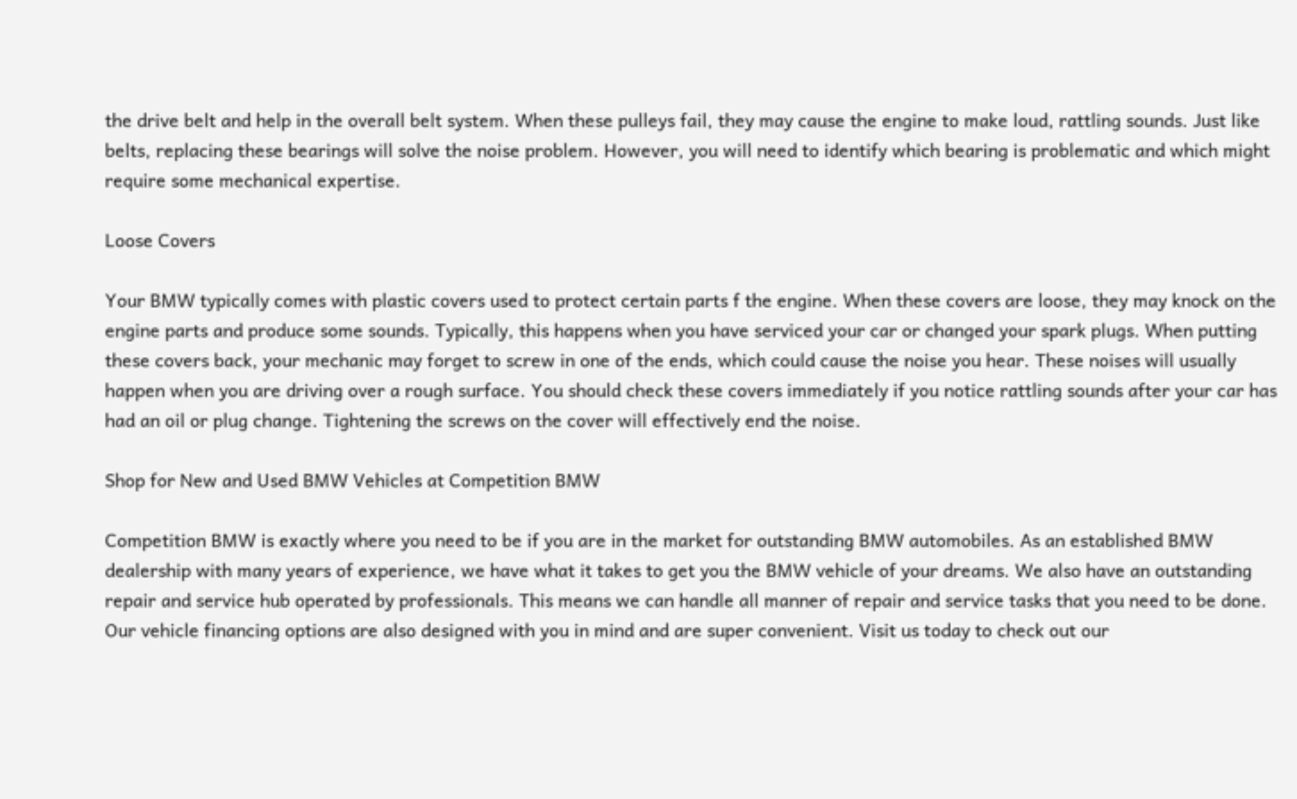the drive belt and help in the overall belt system. When these pulleys fail, they may cause the engine to make loud, rattling sounds. Just like belts, replacing these bearings will solve the noise problem. However, you will need to identify which bearing is problematic and which might require some mechanical expertise.

Loose Covers

Your BMW typically comes with plastic covers used to protect certain parts f the engine. When these covers are loose, they may knock on the engine parts and produce some sounds. Typically, this happens when you have serviced your car or changed your spark plugs. When putting these covers back, your mechanic may forget to screw in one of the ends, which could cause the noise you hear. These noises will usually happen when you are driving over a rough surface. You should check these covers immediately if you notice rattling sounds after your car has had an oil or plug change. Tightening the screws on the cover will effectively end the noise.

Shop for New and Used BMW Vehicles at Competition BMW

Competition BMW is exactly where you need to be if you are in the market for outstanding BMW automobiles. As an established BMW dealership with many years of experience, we have what it takes to get you the BMW vehicle of your dreams. We also have an outstanding repair and service hub operated by professionals. This means we can handle all manner of repair and service tasks that you need to be done. Our vehicle financing options are also designed with you in mind and are super convenient. Visit us today to check out our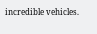incredible vehicles.